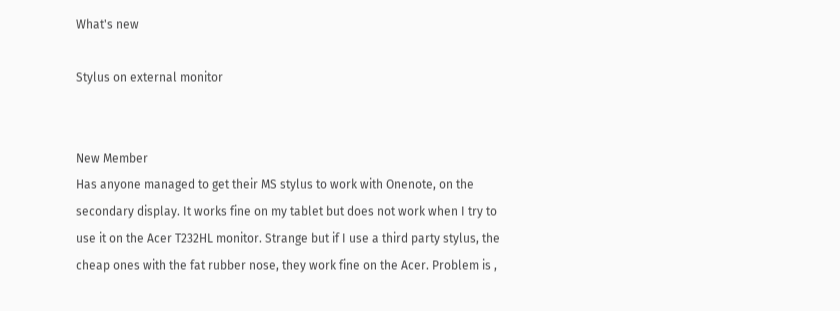What's new

Stylus on external monitor


New Member
Has anyone managed to get their MS stylus to work with Onenote, on the secondary display. It works fine on my tablet but does not work when I try to use it on the Acer T232HL monitor. Strange but if I use a third party stylus, the cheap ones with the fat rubber nose, they work fine on the Acer. Problem is ,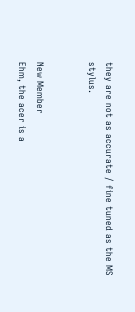they are not as accurate / fine tuned as the MS stylus.


New Member
Ehm, the acer is a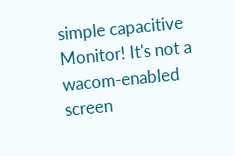simple capacitive Monitor! It's not a wacom-enabled screen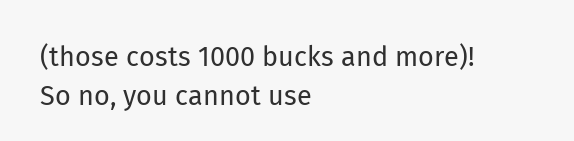(those costs 1000 bucks and more)!
So no, you cannot use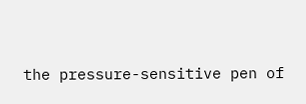the pressure-sensitive pen of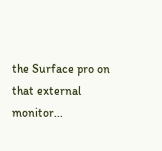the Surface pro on that external monitor...